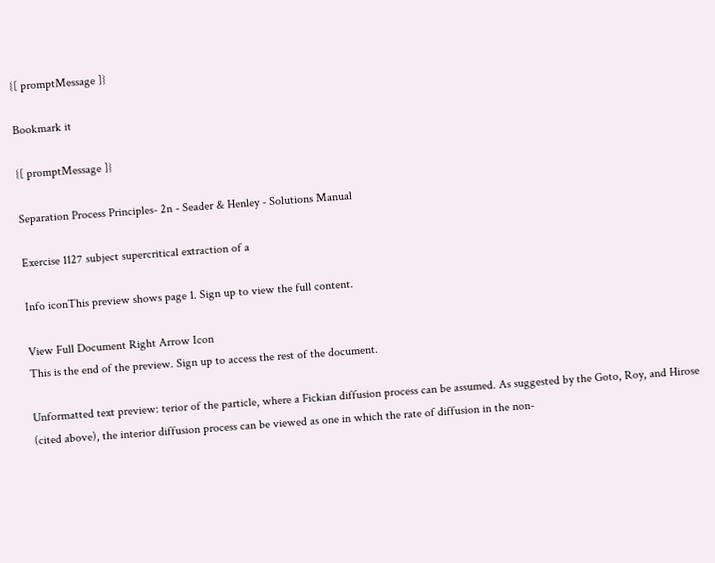{[ promptMessage ]}

Bookmark it

{[ promptMessage ]}

Separation Process Principles- 2n - Seader & Henley - Solutions Manual

Exercise 1127 subject supercritical extraction of a

Info iconThis preview shows page 1. Sign up to view the full content.

View Full Document Right Arrow Icon
This is the end of the preview. Sign up to access the rest of the document.

Unformatted text preview: terior of the particle, where a Fickian diffusion process can be assumed. As suggested by the Goto, Roy, and Hirose (cited above), the interior diffusion process can be viewed as one in which the rate of diffusion in the non-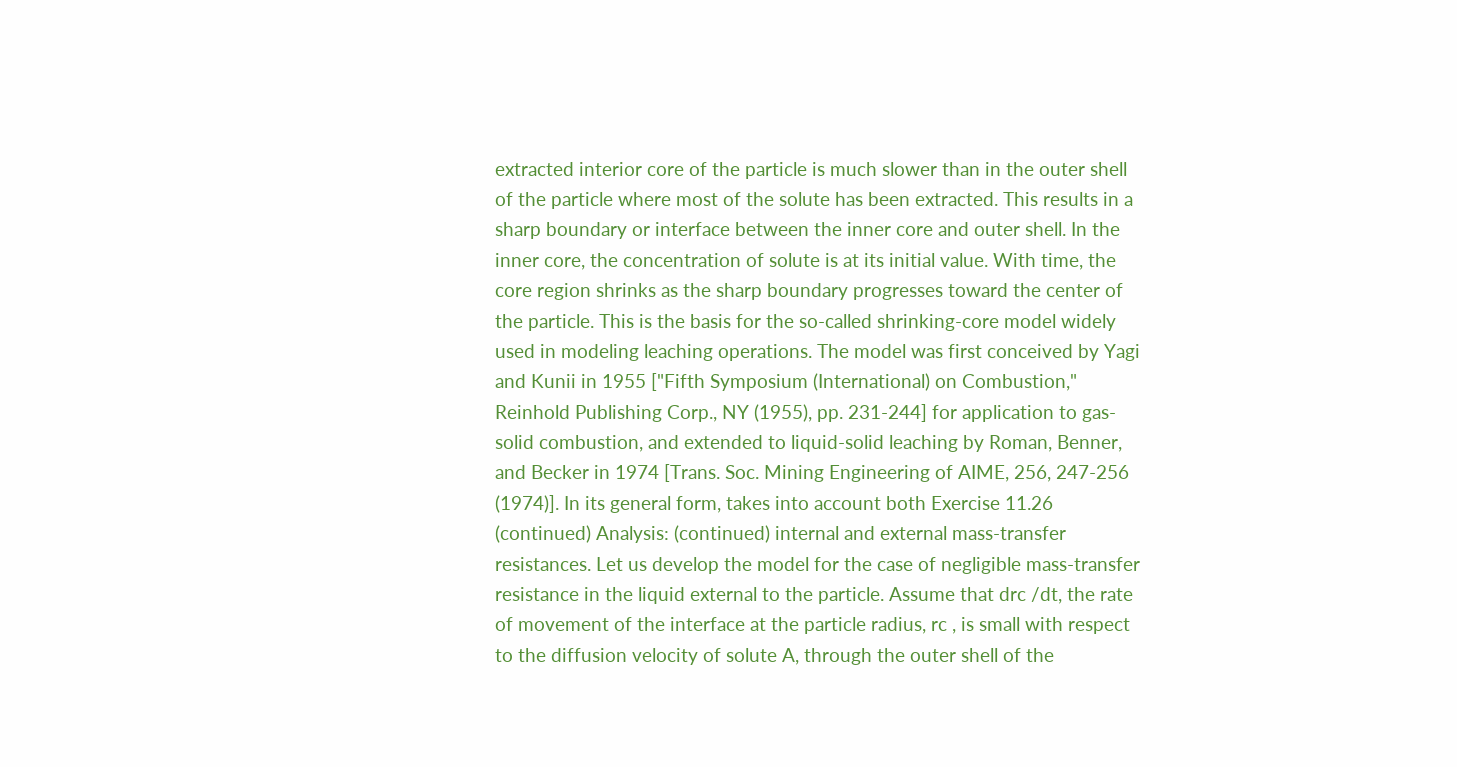extracted interior core of the particle is much slower than in the outer shell of the particle where most of the solute has been extracted. This results in a sharp boundary or interface between the inner core and outer shell. In the inner core, the concentration of solute is at its initial value. With time, the core region shrinks as the sharp boundary progresses toward the center of the particle. This is the basis for the so-called shrinking-core model widely used in modeling leaching operations. The model was first conceived by Yagi and Kunii in 1955 ["Fifth Symposium (International) on Combustion," Reinhold Publishing Corp., NY (1955), pp. 231-244] for application to gas-solid combustion, and extended to liquid-solid leaching by Roman, Benner, and Becker in 1974 [Trans. Soc. Mining Engineering of AIME, 256, 247-256 (1974)]. In its general form, takes into account both Exercise 11.26 (continued) Analysis: (continued) internal and external mass-transfer resistances. Let us develop the model for the case of negligible mass-transfer resistance in the liquid external to the particle. Assume that drc /dt, the rate of movement of the interface at the particle radius, rc , is small with respect to the diffusion velocity of solute A, through the outer shell of the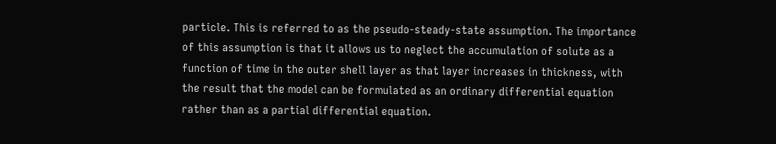particle. This is referred to as the pseudo-steady-state assumption. The importance of this assumption is that it allows us to neglect the accumulation of solute as a function of time in the outer shell layer as that layer increases in thickness, with the result that the model can be formulated as an ordinary differential equation rather than as a partial differential equation.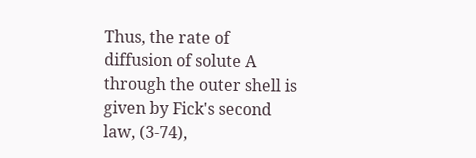Thus, the rate of diffusion of solute A through the outer shell is given by Fick's second law, (3-74),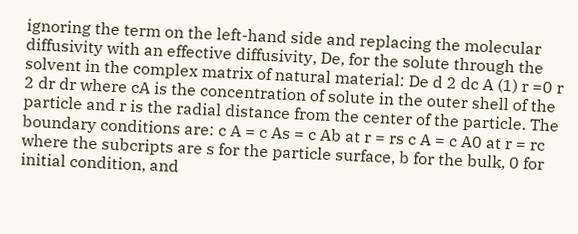ignoring the term on the left-hand side and replacing the molecular diffusivity with an effective diffusivity, De, for the solute through the solvent in the complex matrix of natural material: De d 2 dc A (1) r =0 r 2 dr dr where cA is the concentration of solute in the outer shell of the particle and r is the radial distance from the center of the particle. The boundary conditions are: c A = c As = c Ab at r = rs c A = c A0 at r = rc where the subcripts are s for the particle surface, b for the bulk, 0 for initial condition, and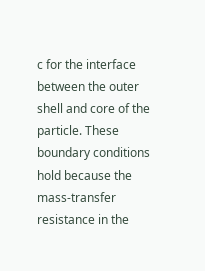c for the interface between the outer shell and core of the particle. These boundary conditions hold because the mass-transfer resistance in the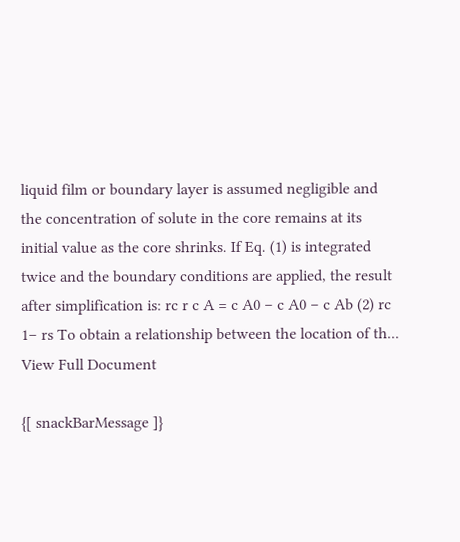liquid film or boundary layer is assumed negligible and the concentration of solute in the core remains at its initial value as the core shrinks. If Eq. (1) is integrated twice and the boundary conditions are applied, the result after simplification is: rc r c A = c A0 − c A0 − c Ab (2) rc 1− rs To obtain a relationship between the location of th...
View Full Document

{[ snackBarMessage ]}